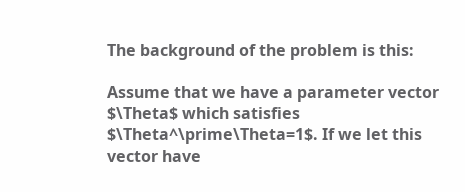The background of the problem is this:

Assume that we have a parameter vector $\Theta$ which satisfies $\Theta^\prime\Theta=1$. If we let this vector have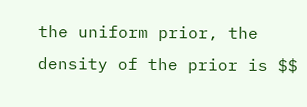the uniform prior, the density of the prior is $$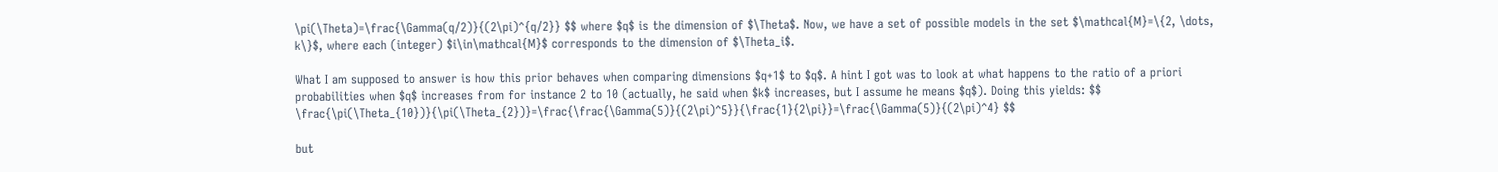\pi(\Theta)=\frac{\Gamma(q/2)}{(2\pi)^{q/2}} $$ where $q$ is the dimension of $\Theta$. Now, we have a set of possible models in the set $\mathcal{M}=\{2, \dots, k\}$, where each (integer) $i\in\mathcal{M}$ corresponds to the dimension of $\Theta_i$.

What I am supposed to answer is how this prior behaves when comparing dimensions $q+1$ to $q$. A hint I got was to look at what happens to the ratio of a priori probabilities when $q$ increases from for instance 2 to 10 (actually, he said when $k$ increases, but I assume he means $q$). Doing this yields: $$ \frac{\pi(\Theta_{10})}{\pi(\Theta_{2})}=\frac{\frac{\Gamma(5)}{(2\pi)^5}}{\frac{1}{2\pi}}=\frac{\Gamma(5)}{(2\pi)^4} $$

but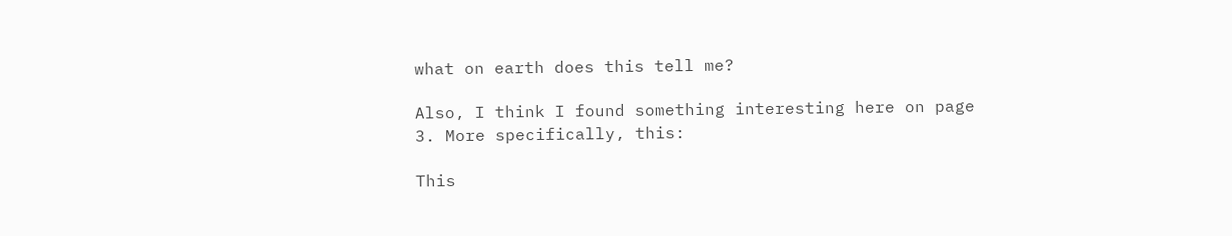what on earth does this tell me?

Also, I think I found something interesting here on page 3. More specifically, this:

This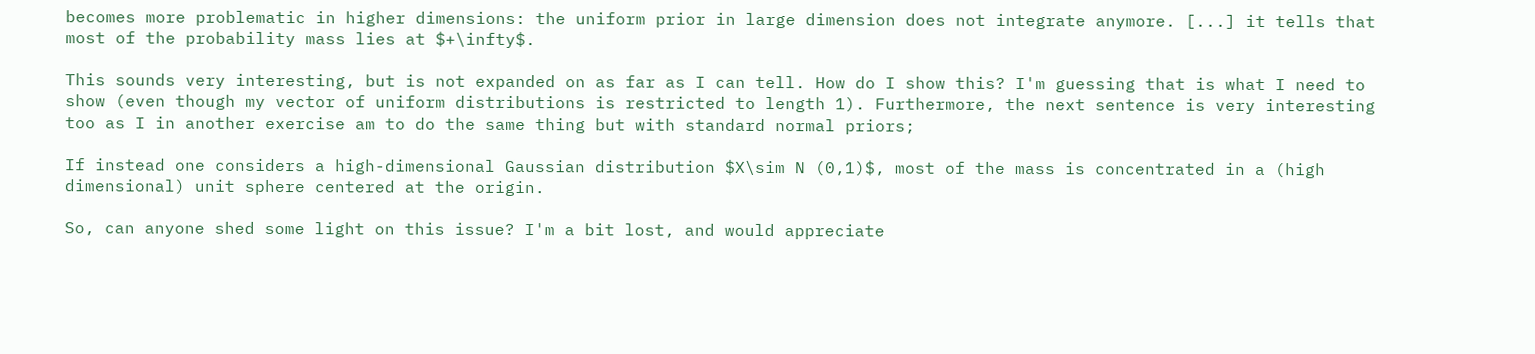becomes more problematic in higher dimensions: the uniform prior in large dimension does not integrate anymore. [...] it tells that most of the probability mass lies at $+\infty$.

This sounds very interesting, but is not expanded on as far as I can tell. How do I show this? I'm guessing that is what I need to show (even though my vector of uniform distributions is restricted to length 1). Furthermore, the next sentence is very interesting too as I in another exercise am to do the same thing but with standard normal priors;

If instead one considers a high-dimensional Gaussian distribution $X\sim N (0,1)$, most of the mass is concentrated in a (high dimensional) unit sphere centered at the origin.

So, can anyone shed some light on this issue? I'm a bit lost, and would appreciate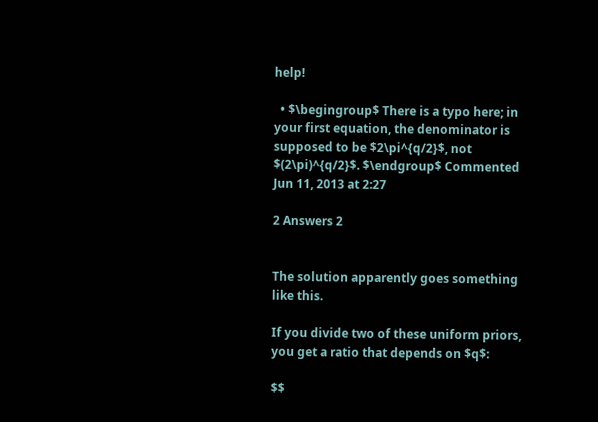help!

  • $\begingroup$ There is a typo here; in your first equation, the denominator is supposed to be $2\pi^{q/2}$, not $(2\pi)^{q/2}$. $\endgroup$ Commented Jun 11, 2013 at 2:27

2 Answers 2


The solution apparently goes something like this.

If you divide two of these uniform priors, you get a ratio that depends on $q$:

$$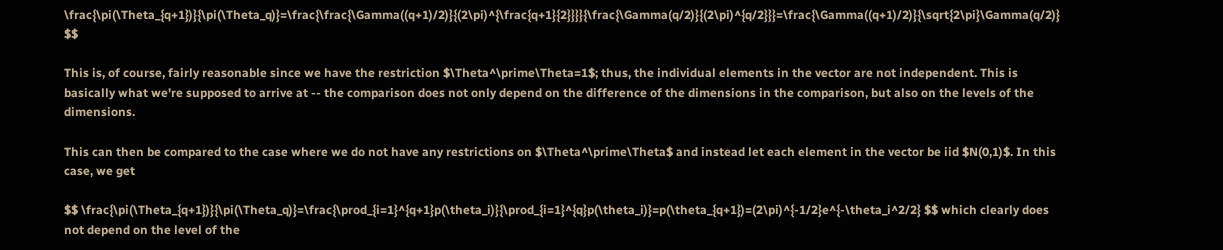\frac{\pi(\Theta_{q+1})}{\pi(\Theta_q)}=\frac{\frac{\Gamma((q+1)/2)}{(2\pi)^{\frac{q+1}{2}}}}{\frac{\Gamma(q/2)}{(2\pi)^{q/2}}}=\frac{\Gamma((q+1)/2)}{\sqrt{2\pi}\Gamma(q/2)} $$

This is, of course, fairly reasonable since we have the restriction $\Theta^\prime\Theta=1$; thus, the individual elements in the vector are not independent. This is basically what we're supposed to arrive at -- the comparison does not only depend on the difference of the dimensions in the comparison, but also on the levels of the dimensions.

This can then be compared to the case where we do not have any restrictions on $\Theta^\prime\Theta$ and instead let each element in the vector be iid $N(0,1)$. In this case, we get

$$ \frac{\pi(\Theta_{q+1})}{\pi(\Theta_q)}=\frac{\prod_{i=1}^{q+1}p(\theta_i)}{\prod_{i=1}^{q}p(\theta_i)}=p(\theta_{q+1})=(2\pi)^{-1/2}e^{-\theta_i^2/2} $$ which clearly does not depend on the level of the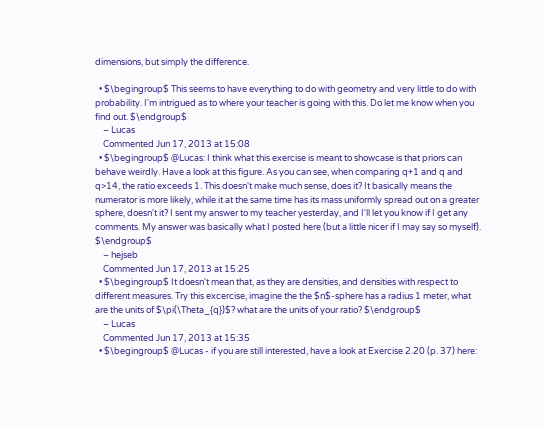dimensions, but simply the difference.

  • $\begingroup$ This seems to have everything to do with geometry and very little to do with probability. I'm intrigued as to where your teacher is going with this. Do let me know when you find out. $\endgroup$
    – Lucas
    Commented Jun 17, 2013 at 15:08
  • $\begingroup$ @Lucas: I think what this exercise is meant to showcase is that priors can behave weirdly. Have a look at this figure. As you can see, when comparing q+1 and q and q>14, the ratio exceeds 1. This doesn't make much sense, does it? It basically means the numerator is more likely, while it at the same time has its mass uniformly spread out on a greater sphere, doesn't it? I sent my answer to my teacher yesterday, and I'll let you know if I get any comments. My answer was basically what I posted here (but a little nicer if I may say so myself). $\endgroup$
    – hejseb
    Commented Jun 17, 2013 at 15:25
  • $\begingroup$ It doesn't mean that, as they are densities, and densities with respect to different measures. Try this excercise, imagine the the $n$-sphere has a radius 1 meter, what are the units of $\pi(\Theta_{q})$? what are the units of your ratio? $\endgroup$
    – Lucas
    Commented Jun 17, 2013 at 15:35
  • $\begingroup$ @Lucas - if you are still interested, have a look at Exercise 2.20 (p. 37) here: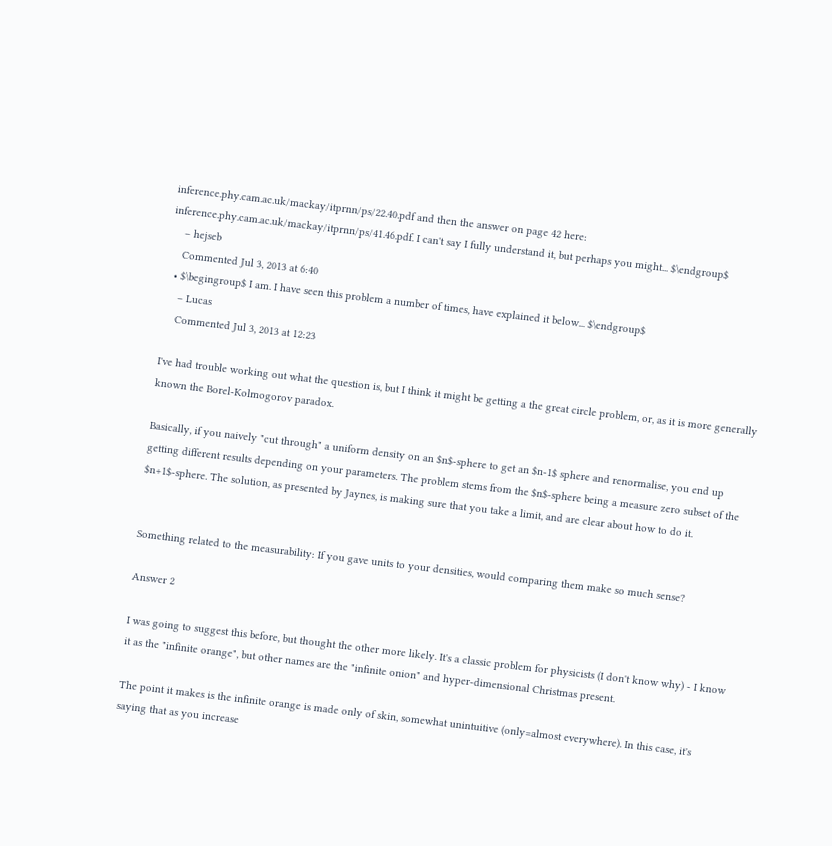inference.phy.cam.ac.uk/mackay/itprnn/ps/22.40.pdf and then the answer on page 42 here: inference.phy.cam.ac.uk/mackay/itprnn/ps/41.46.pdf. I can't say I fully understand it, but perhaps you might... $\endgroup$
    – hejseb
    Commented Jul 3, 2013 at 6:40
  • $\begingroup$ I am. I have seen this problem a number of times, have explained it below... $\endgroup$
    – Lucas
    Commented Jul 3, 2013 at 12:23

I've had trouble working out what the question is, but I think it might be getting a the great circle problem, or, as it is more generally known the Borel-Kolmogorov paradox.

Basically, if you naively "cut through" a uniform density on an $n$-sphere to get an $n-1$ sphere and renormalise, you end up getting different results depending on your parameters. The problem stems from the $n$-sphere being a measure zero subset of the $n+1$-sphere. The solution, as presented by Jaynes, is making sure that you take a limit, and are clear about how to do it.


Something related to the measurability: If you gave units to your densities, would comparing them make so much sense?

Answer 2

I was going to suggest this before, but thought the other more likely. It's a classic problem for physicists (I don't know why) - I know it as the "infinite orange", but other names are the "infinite onion" and hyper-dimensional Christmas present.

The point it makes is the infinite orange is made only of skin, somewhat unintuitive (only=almost everywhere). In this case, it's saying that as you increase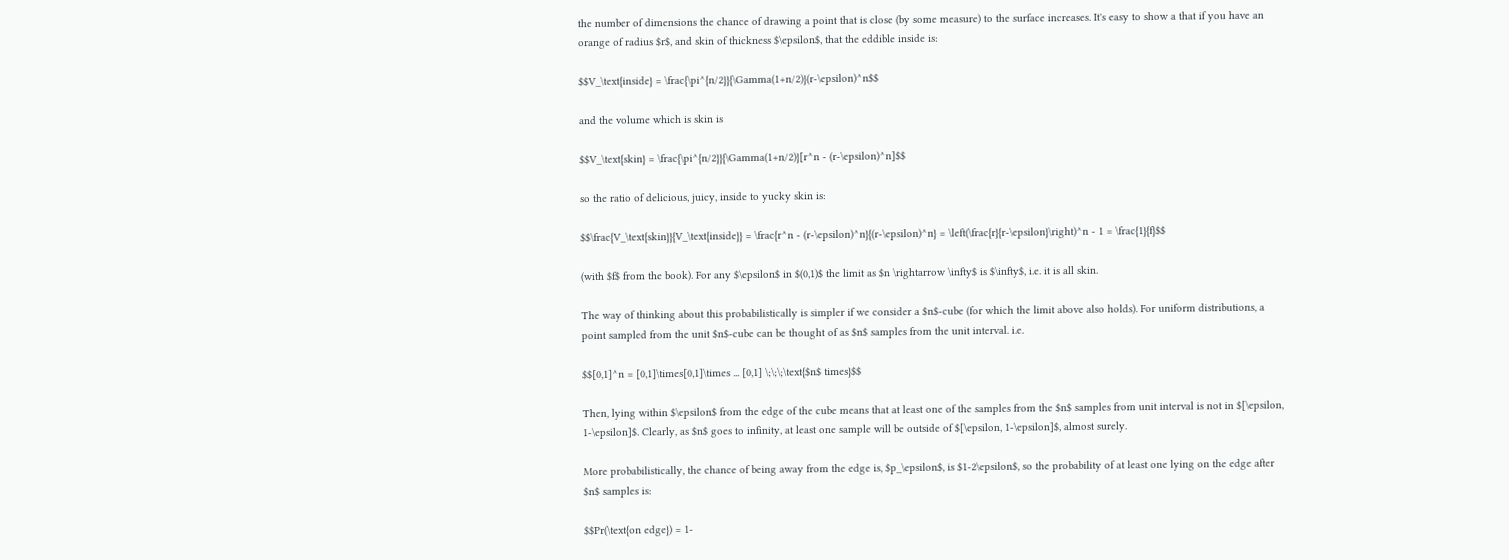the number of dimensions the chance of drawing a point that is close (by some measure) to the surface increases. It's easy to show a that if you have an orange of radius $r$, and skin of thickness $\epsilon$, that the eddible inside is:

$$V_\text{inside} = \frac{\pi^{n/2}}{\Gamma(1+n/2)}(r-\epsilon)^n$$

and the volume which is skin is

$$V_\text{skin} = \frac{\pi^{n/2}}{\Gamma(1+n/2)}[r^n - (r-\epsilon)^n]$$

so the ratio of delicious, juicy, inside to yucky skin is:

$$\frac{V_\text{skin}}{V_\text{inside}} = \frac{r^n - (r-\epsilon)^n}{(r-\epsilon)^n} = \left(\frac{r}{r-\epsilon}\right)^n - 1 = \frac{1}{f}$$

(with $f$ from the book). For any $\epsilon$ in $(0,1)$ the limit as $n \rightarrow \infty$ is $\infty$, i.e. it is all skin.

The way of thinking about this probabilistically is simpler if we consider a $n$-cube (for which the limit above also holds). For uniform distributions, a point sampled from the unit $n$-cube can be thought of as $n$ samples from the unit interval. i.e.

$$[0,1]^n = [0,1]\times[0,1]\times ... [0,1] \;\;\;\text{$n$ times}$$

Then, lying within $\epsilon$ from the edge of the cube means that at least one of the samples from the $n$ samples from unit interval is not in $[\epsilon, 1-\epsilon]$. Clearly, as $n$ goes to infinity, at least one sample will be outside of $[\epsilon, 1-\epsilon]$, almost surely.

More probabilistically, the chance of being away from the edge is, $p_\epsilon$, is $1-2\epsilon$, so the probability of at least one lying on the edge after $n$ samples is:

$$Pr(\text{on edge}) = 1-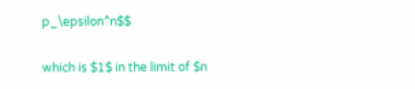p_\epsilon^n$$

which is $1$ in the limit of $n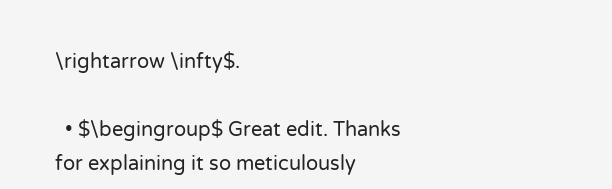\rightarrow \infty$.

  • $\begingroup$ Great edit. Thanks for explaining it so meticulously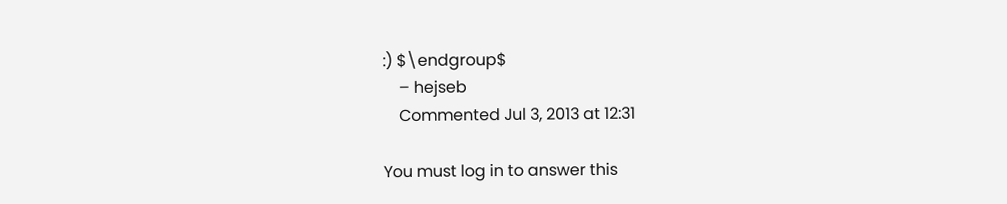:) $\endgroup$
    – hejseb
    Commented Jul 3, 2013 at 12:31

You must log in to answer this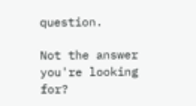question.

Not the answer you're looking for?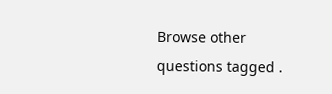Browse other questions tagged .